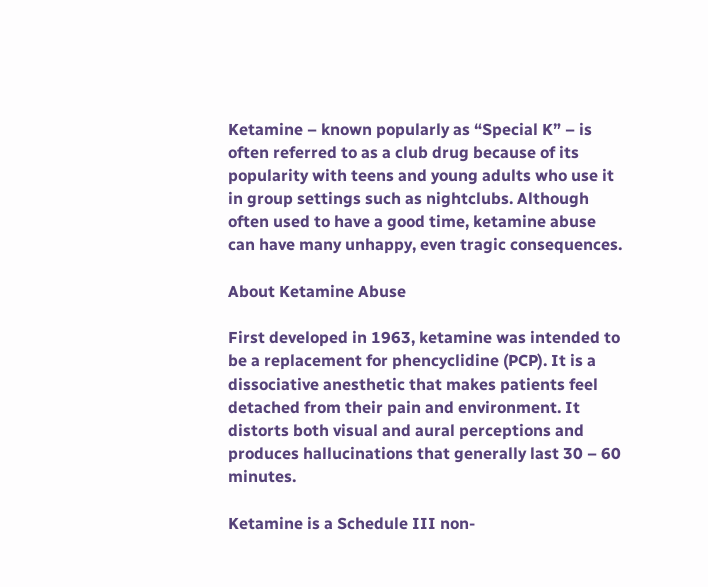Ketamine – known popularly as “Special K” – is often referred to as a club drug because of its popularity with teens and young adults who use it in group settings such as nightclubs. Although often used to have a good time, ketamine abuse can have many unhappy, even tragic consequences.

About Ketamine Abuse

First developed in 1963, ketamine was intended to be a replacement for phencyclidine (PCP). It is a dissociative anesthetic that makes patients feel detached from their pain and environment. It distorts both visual and aural perceptions and produces hallucinations that generally last 30 – 60 minutes.

Ketamine is a Schedule III non-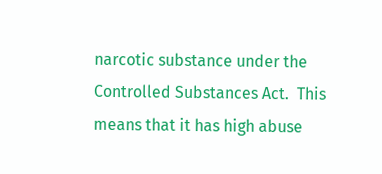narcotic substance under the Controlled Substances Act.  This means that it has high abuse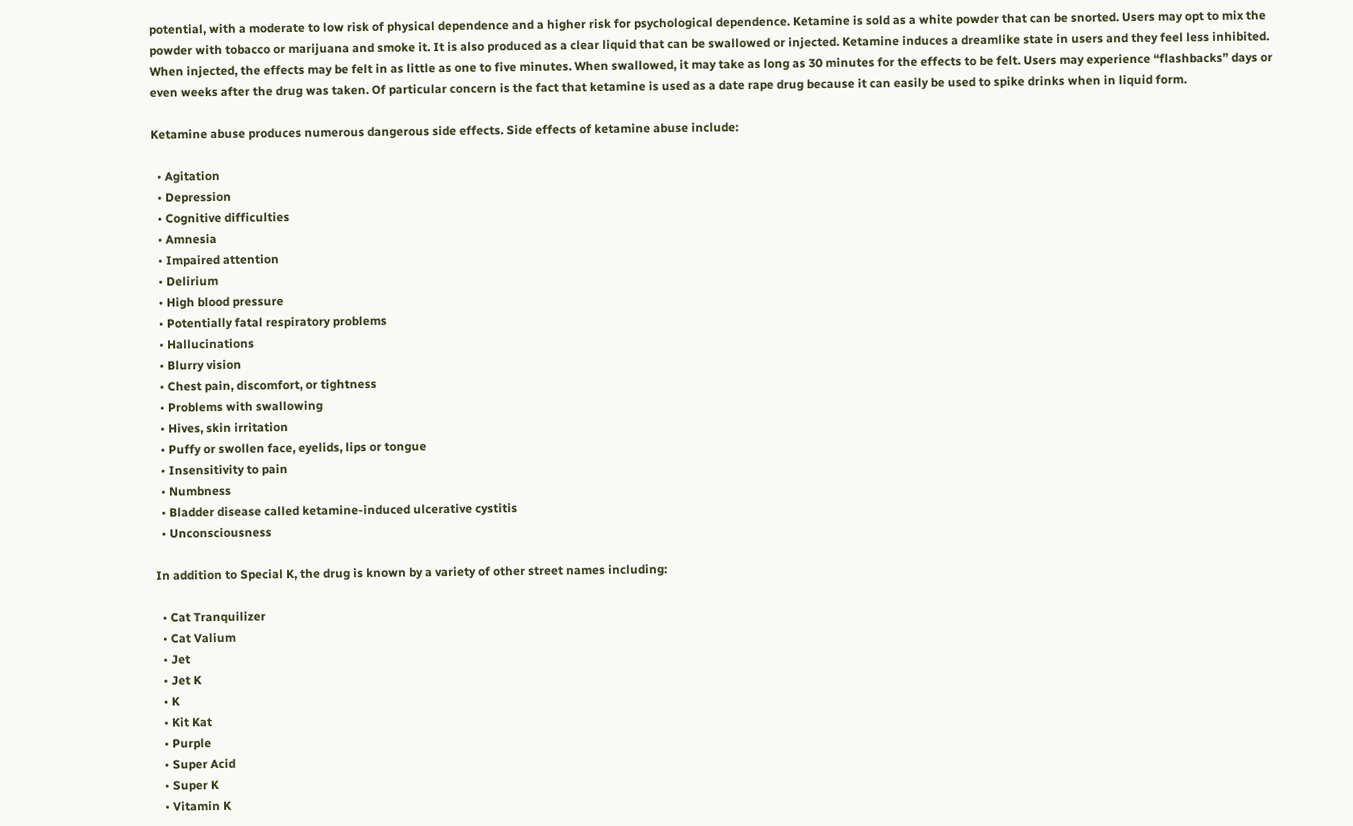potential, with a moderate to low risk of physical dependence and a higher risk for psychological dependence. Ketamine is sold as a white powder that can be snorted. Users may opt to mix the powder with tobacco or marijuana and smoke it. It is also produced as a clear liquid that can be swallowed or injected. Ketamine induces a dreamlike state in users and they feel less inhibited. When injected, the effects may be felt in as little as one to five minutes. When swallowed, it may take as long as 30 minutes for the effects to be felt. Users may experience “flashbacks” days or even weeks after the drug was taken. Of particular concern is the fact that ketamine is used as a date rape drug because it can easily be used to spike drinks when in liquid form.

Ketamine abuse produces numerous dangerous side effects. Side effects of ketamine abuse include:

  • Agitation
  • Depression
  • Cognitive difficulties
  • Amnesia
  • Impaired attention
  • Delirium
  • High blood pressure
  • Potentially fatal respiratory problems
  • Hallucinations
  • Blurry vision
  • Chest pain, discomfort, or tightness
  • Problems with swallowing
  • Hives, skin irritation
  • Puffy or swollen face, eyelids, lips or tongue
  • Insensitivity to pain
  • Numbness
  • Bladder disease called ketamine-induced ulcerative cystitis
  • Unconsciousness

In addition to Special K, the drug is known by a variety of other street names including:

  • Cat Tranquilizer
  • Cat Valium
  • Jet
  • Jet K
  • K
  • Kit Kat
  • Purple
  • Super Acid
  • Super K
  • Vitamin K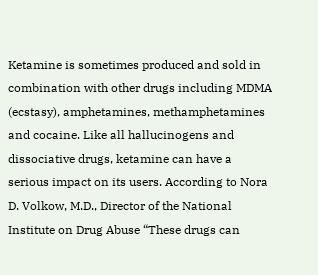Ketamine is sometimes produced and sold in combination with other drugs including MDMA (ecstasy), amphetamines, methamphetamines and cocaine. Like all hallucinogens and dissociative drugs, ketamine can have a serious impact on its users. According to Nora D. Volkow, M.D., Director of the National Institute on Drug Abuse “These drugs can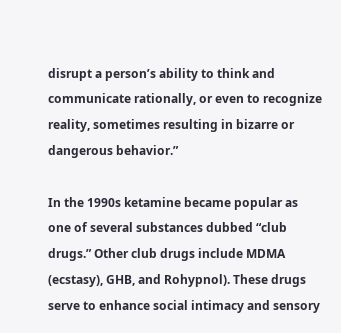disrupt a person’s ability to think and communicate rationally, or even to recognize reality, sometimes resulting in bizarre or dangerous behavior.”

In the 1990s ketamine became popular as one of several substances dubbed “club drugs.” Other club drugs include MDMA (ecstasy), GHB, and Rohypnol). These drugs serve to enhance social intimacy and sensory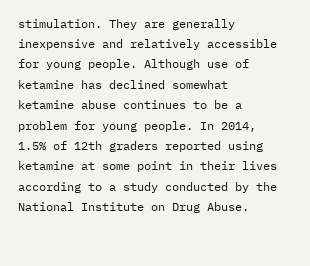stimulation. They are generally inexpensive and relatively accessible for young people. Although use of ketamine has declined somewhat ketamine abuse continues to be a problem for young people. In 2014, 1.5% of 12th graders reported using ketamine at some point in their lives according to a study conducted by the National Institute on Drug Abuse.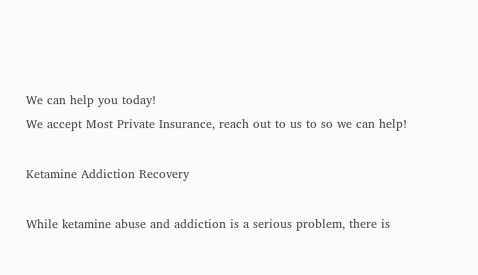We can help you today!
We accept Most Private Insurance, reach out to us to so we can help!

Ketamine Addiction Recovery

While ketamine abuse and addiction is a serious problem, there is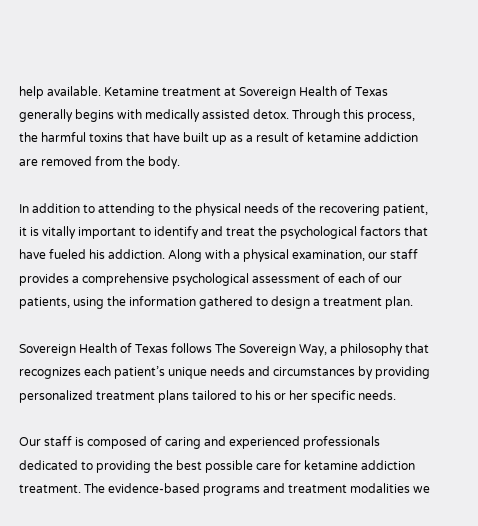help available. Ketamine treatment at Sovereign Health of Texas generally begins with medically assisted detox. Through this process, the harmful toxins that have built up as a result of ketamine addiction are removed from the body.

In addition to attending to the physical needs of the recovering patient, it is vitally important to identify and treat the psychological factors that have fueled his addiction. Along with a physical examination, our staff provides a comprehensive psychological assessment of each of our patients, using the information gathered to design a treatment plan.

Sovereign Health of Texas follows The Sovereign Way, a philosophy that recognizes each patient’s unique needs and circumstances by providing personalized treatment plans tailored to his or her specific needs.

Our staff is composed of caring and experienced professionals dedicated to providing the best possible care for ketamine addiction treatment. The evidence-based programs and treatment modalities we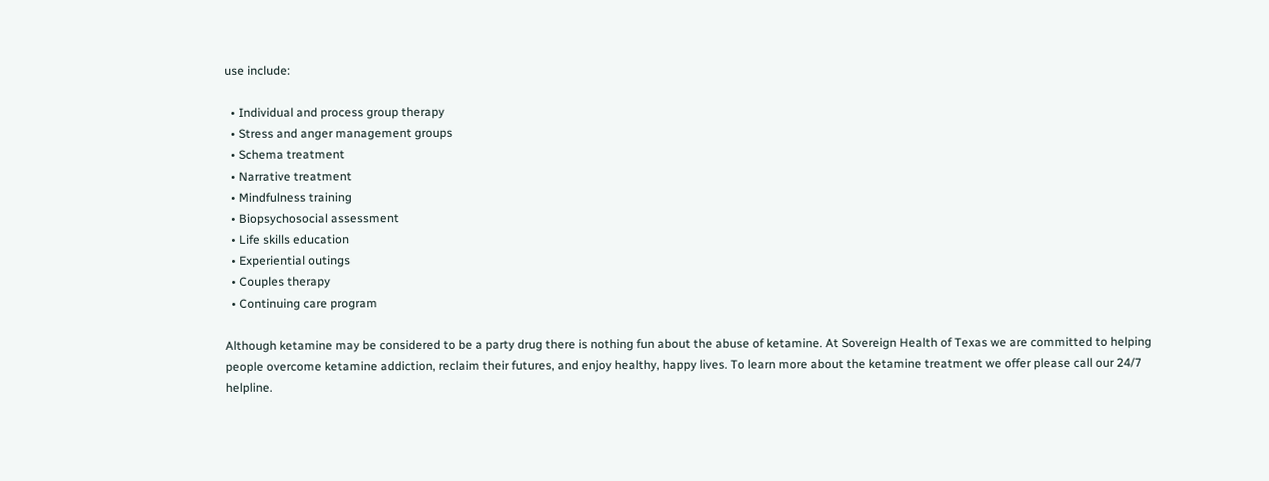use include:

  • Individual and process group therapy
  • Stress and anger management groups
  • Schema treatment
  • Narrative treatment
  • Mindfulness training
  • Biopsychosocial assessment
  • Life skills education
  • Experiential outings
  • Couples therapy
  • Continuing care program

Although ketamine may be considered to be a party drug there is nothing fun about the abuse of ketamine. At Sovereign Health of Texas we are committed to helping people overcome ketamine addiction, reclaim their futures, and enjoy healthy, happy lives. To learn more about the ketamine treatment we offer please call our 24/7 helpline.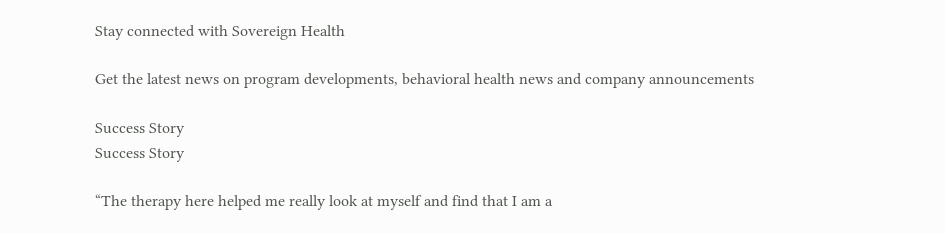Stay connected with Sovereign Health

Get the latest news on program developments, behavioral health news and company announcements

Success Story
Success Story

“The therapy here helped me really look at myself and find that I am a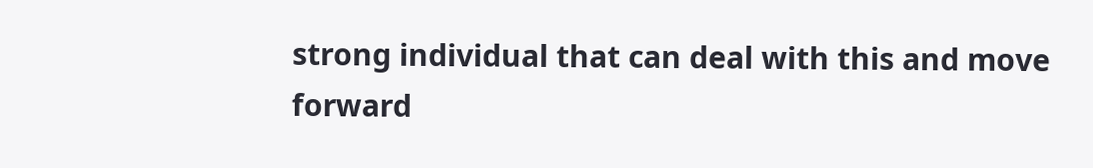strong individual that can deal with this and move forward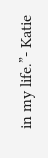in my life.”- Katie